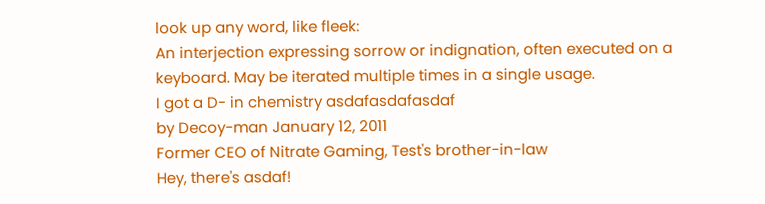look up any word, like fleek:
An interjection expressing sorrow or indignation, often executed on a keyboard. May be iterated multiple times in a single usage.
I got a D- in chemistry asdafasdafasdaf
by Decoy-man January 12, 2011
Former CEO of Nitrate Gaming, Test's brother-in-law
Hey, there's asdaf!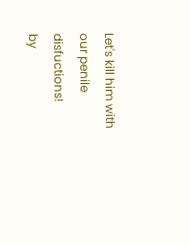Let's kill him with our penile disfuctions!
by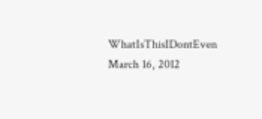WhatIsThisIDontEven March 16, 2012